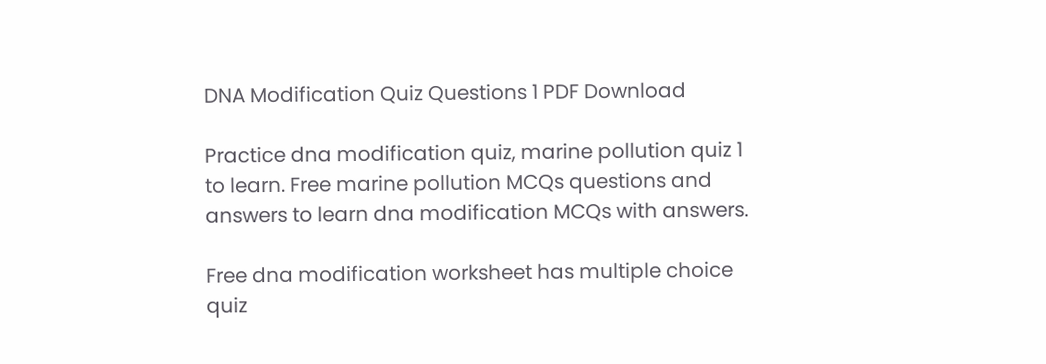DNA Modification Quiz Questions 1 PDF Download

Practice dna modification quiz, marine pollution quiz 1 to learn. Free marine pollution MCQs questions and answers to learn dna modification MCQs with answers.

Free dna modification worksheet has multiple choice quiz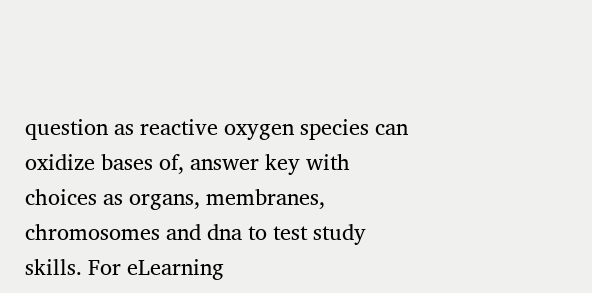question as reactive oxygen species can oxidize bases of, answer key with choices as organs, membranes, chromosomes and dna to test study skills. For eLearning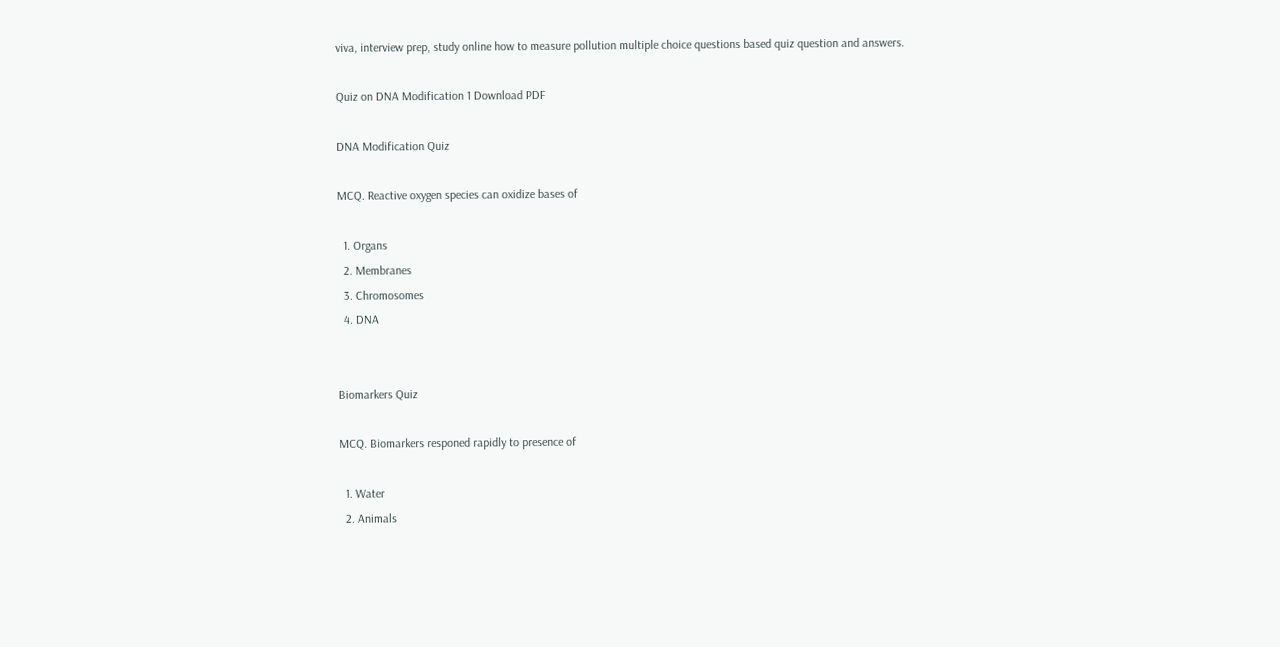viva, interview prep, study online how to measure pollution multiple choice questions based quiz question and answers.

Quiz on DNA Modification 1 Download PDF

DNA Modification Quiz

MCQ. Reactive oxygen species can oxidize bases of

  1. Organs
  2. Membranes
  3. Chromosomes
  4. DNA


Biomarkers Quiz

MCQ. Biomarkers responed rapidly to presence of

  1. Water
  2. Animals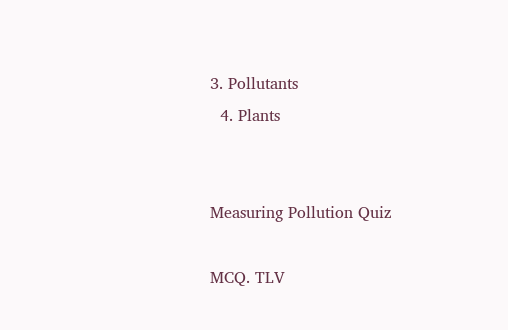3. Pollutants
  4. Plants


Measuring Pollution Quiz

MCQ. TLV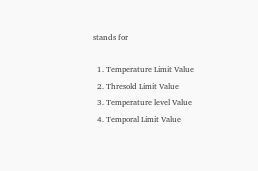stands for

  1. Temperature Limit Value
  2. Thresold Limit Value
  3. Temperature level Value
  4. Temporal Limit Value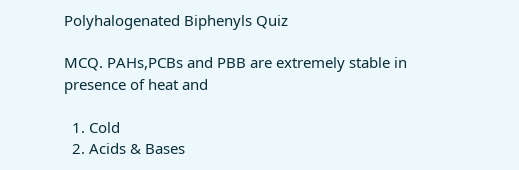Polyhalogenated Biphenyls Quiz

MCQ. PAHs,PCBs and PBB are extremely stable in presence of heat and

  1. Cold
  2. Acids & Bases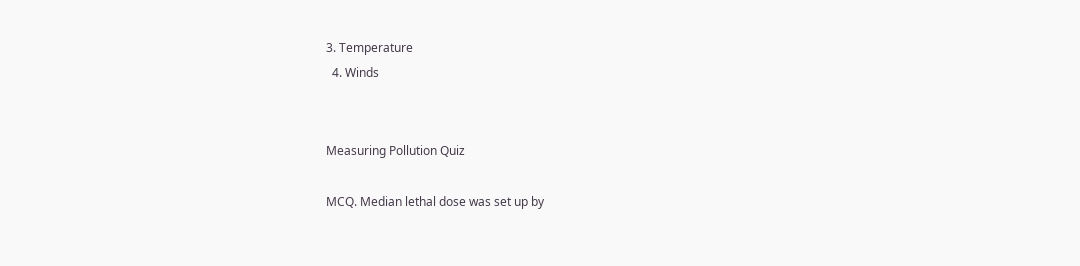3. Temperature
  4. Winds


Measuring Pollution Quiz

MCQ. Median lethal dose was set up by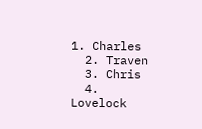1. Charles
  2. Traven
  3. Chris
  4. Lovelock